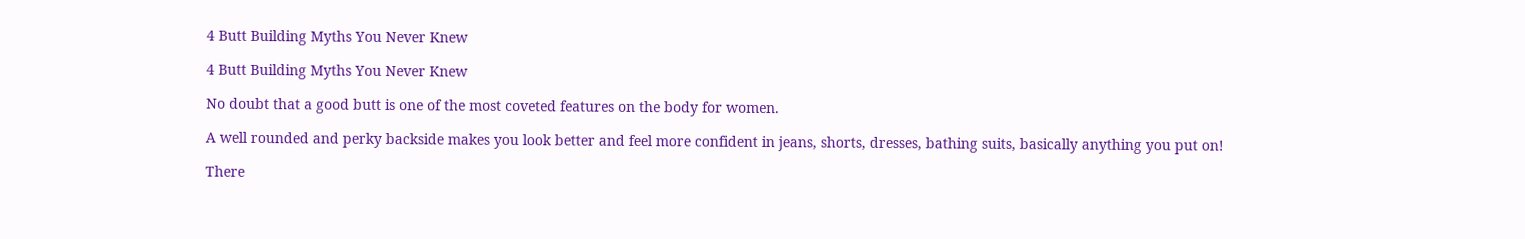4 Butt Building Myths You Never Knew

4 Butt Building Myths You Never Knew

No doubt that a good butt is one of the most coveted features on the body for women.

A well rounded and perky backside makes you look better and feel more confident in jeans, shorts, dresses, bathing suits, basically anything you put on!

There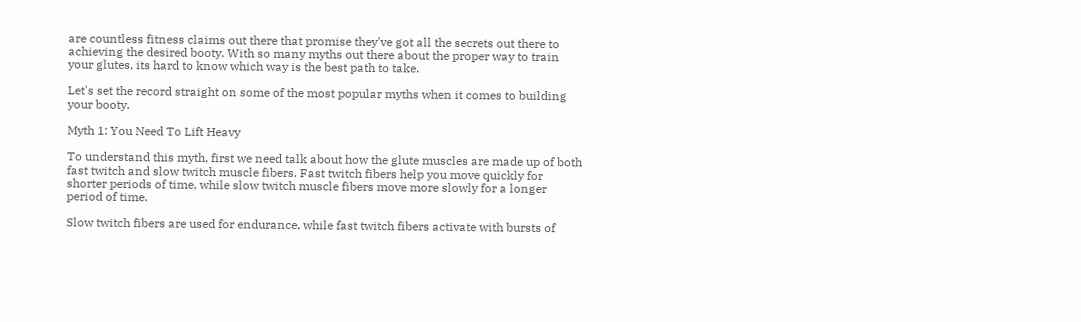are countless fitness claims out there that promise they've got all the secrets out there to achieving the desired booty. With so many myths out there about the proper way to train your glutes, its hard to know which way is the best path to take.

Let's set the record straight on some of the most popular myths when it comes to building your booty.

Myth 1: You Need To Lift Heavy

To understand this myth, first we need talk about how the glute muscles are made up of both fast twitch and slow twitch muscle fibers. Fast twitch fibers help you move quickly for shorter periods of time, while slow twitch muscle fibers move more slowly for a longer period of time.

Slow twitch fibers are used for endurance, while fast twitch fibers activate with bursts of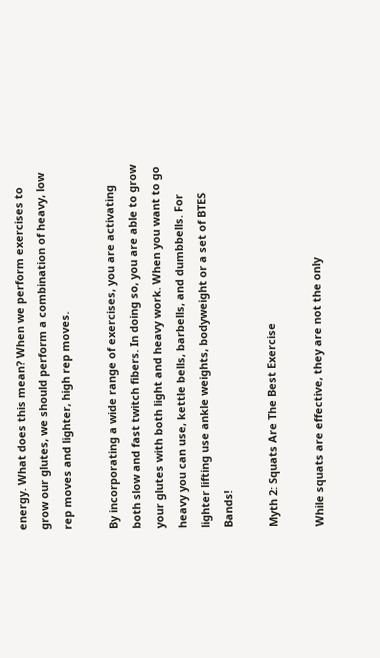energy. What does this mean? When we perform exercises to grow our glutes, we should perform a combination of heavy, low rep moves and lighter, high rep moves.

By incorporating a wide range of exercises, you are activating both slow and fast twitch fibers. In doing so, you are able to grow your glutes with both light and heavy work. When you want to go heavy you can use, kettle bells, barbells, and dumbbells. For lighter lifting use ankle weights, bodyweight or a set of BTES Bands!

Myth 2: Squats Are The Best Exercise

While squats are effective, they are not the only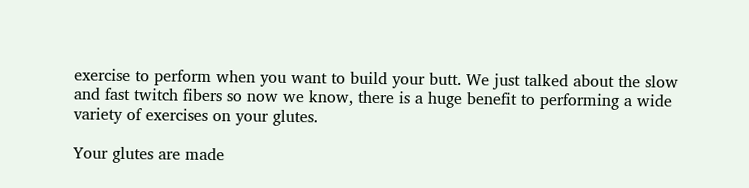exercise to perform when you want to build your butt. We just talked about the slow and fast twitch fibers so now we know, there is a huge benefit to performing a wide variety of exercises on your glutes.

Your glutes are made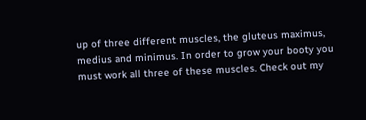up of three different muscles, the gluteus maximus, medius and minimus. In order to grow your booty you must work all three of these muscles. Check out my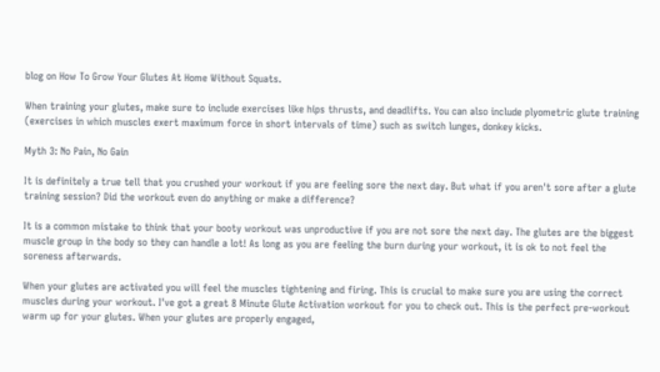blog on How To Grow Your Glutes At Home Without Squats.

When training your glutes, make sure to include exercises like hips thrusts, and deadlifts. You can also include plyometric glute training (exercises in which muscles exert maximum force in short intervals of time) such as switch lunges, donkey kicks.

Myth 3: No Pain, No Gain

It is definitely a true tell that you crushed your workout if you are feeling sore the next day. But what if you aren't sore after a glute training session? Did the workout even do anything or make a difference?

It is a common mistake to think that your booty workout was unproductive if you are not sore the next day. The glutes are the biggest  muscle group in the body so they can handle a lot! As long as you are feeling the burn during your workout, it is ok to not feel the soreness afterwards.

When your glutes are activated you will feel the muscles tightening and firing. This is crucial to make sure you are using the correct muscles during your workout. I've got a great 8 Minute Glute Activation workout for you to check out. This is the perfect pre-workout warm up for your glutes. When your glutes are properly engaged,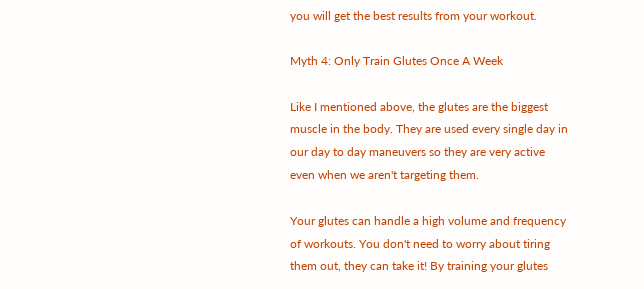you will get the best results from your workout.

Myth 4: Only Train Glutes Once A Week

Like I mentioned above, the glutes are the biggest muscle in the body. They are used every single day in our day to day maneuvers so they are very active even when we aren't targeting them.

Your glutes can handle a high volume and frequency of workouts. You don't need to worry about tiring them out, they can take it! By training your glutes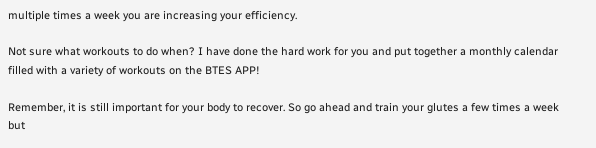multiple times a week you are increasing your efficiency.

Not sure what workouts to do when? I have done the hard work for you and put together a monthly calendar filled with a variety of workouts on the BTES APP!

Remember, it is still important for your body to recover. So go ahead and train your glutes a few times a week but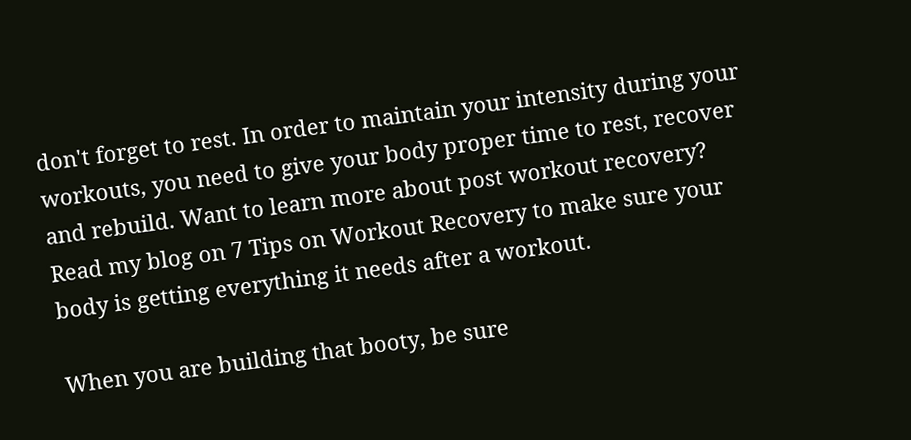don't forget to rest. In order to maintain your intensity during your workouts, you need to give your body proper time to rest, recover and rebuild. Want to learn more about post workout recovery? Read my blog on 7 Tips on Workout Recovery to make sure your body is getting everything it needs after a workout.

When you are building that booty, be sure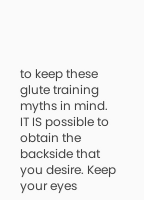to keep these glute training myths in mind. IT IS possible to obtain the backside that you desire. Keep your eyes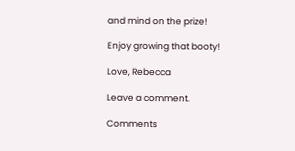and mind on the prize!

Enjoy growing that booty!

Love, Rebecca

Leave a comment.

Comments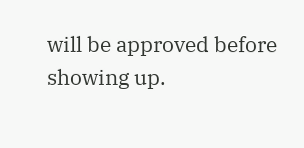will be approved before showing up.